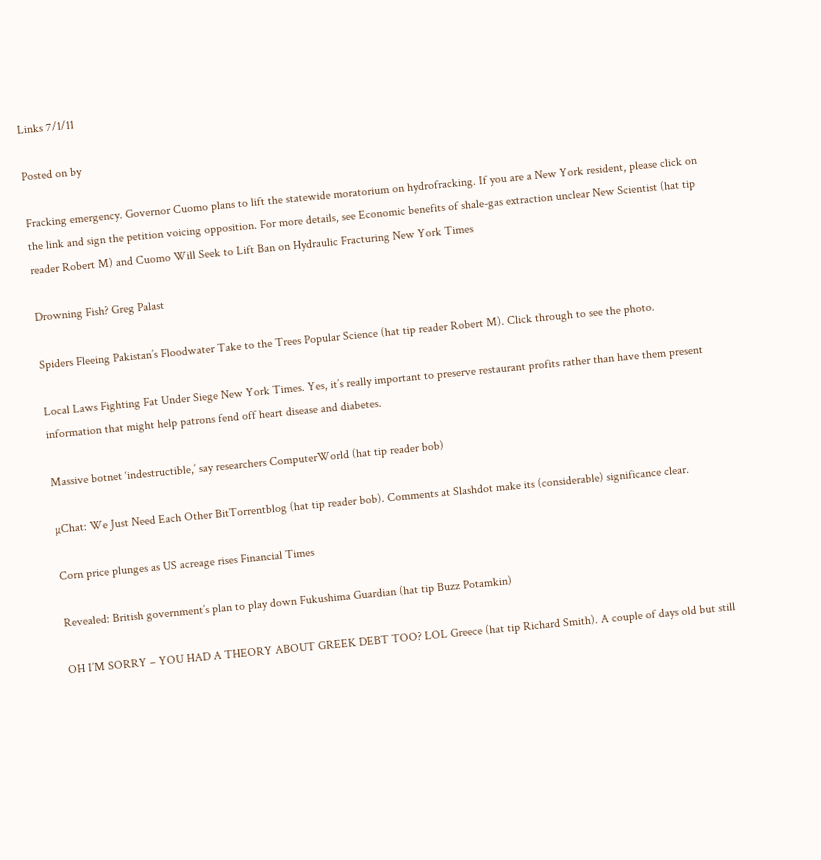Links 7/1/11

Posted on by

Fracking emergency. Governor Cuomo plans to lift the statewide moratorium on hydrofracking. If you are a New York resident, please click on the link and sign the petition voicing opposition. For more details, see Economic benefits of shale-gas extraction unclear New Scientist (hat tip reader Robert M) and Cuomo Will Seek to Lift Ban on Hydraulic Fracturing New York Times

Drowning Fish? Greg Palast

Spiders Fleeing Pakistan’s Floodwater Take to the Trees Popular Science (hat tip reader Robert M). Click through to see the photo.

Local Laws Fighting Fat Under Siege New York Times. Yes, it’s really important to preserve restaurant profits rather than have them present information that might help patrons fend off heart disease and diabetes.

Massive botnet ‘indestructible,’ say researchers ComputerWorld (hat tip reader bob)

µChat: We Just Need Each Other BitTorrentblog (hat tip reader bob). Comments at Slashdot make its (considerable) significance clear.

Corn price plunges as US acreage rises Financial Times

Revealed: British government’s plan to play down Fukushima Guardian (hat tip Buzz Potamkin)

OH I’M SORRY – YOU HAD A THEORY ABOUT GREEK DEBT TOO? LOL Greece (hat tip Richard Smith). A couple of days old but still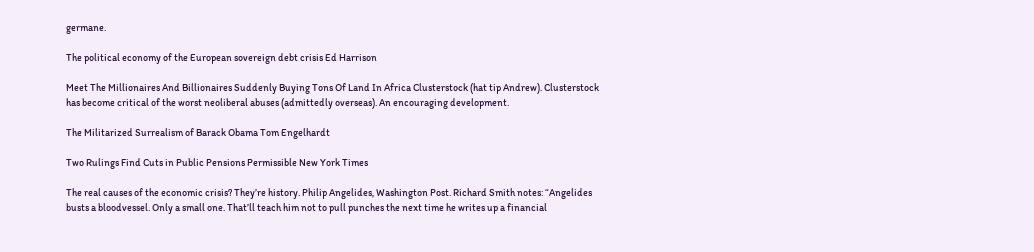germane.

The political economy of the European sovereign debt crisis Ed Harrison

Meet The Millionaires And Billionaires Suddenly Buying Tons Of Land In Africa Clusterstock (hat tip Andrew). Clusterstock has become critical of the worst neoliberal abuses (admittedly overseas). An encouraging development.

The Militarized Surrealism of Barack Obama Tom Engelhardt

Two Rulings Find Cuts in Public Pensions Permissible New York Times

The real causes of the economic crisis? They’re history. Philip Angelides, Washington Post. Richard Smith notes: “Angelides busts a bloodvessel. Only a small one. That’ll teach him not to pull punches the next time he writes up a financial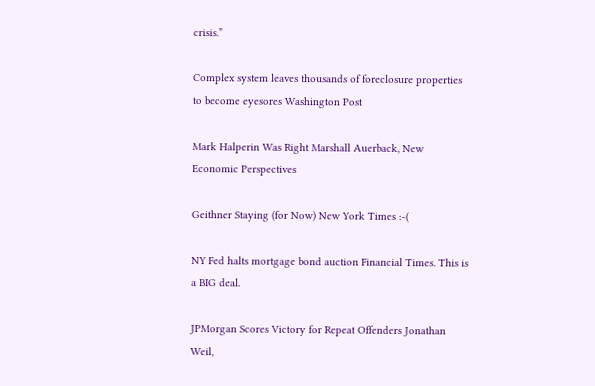crisis.”

Complex system leaves thousands of foreclosure properties to become eyesores Washington Post

Mark Halperin Was Right Marshall Auerback, New Economic Perspectives

Geithner Staying (for Now) New York Times :-(

NY Fed halts mortgage bond auction Financial Times. This is a BIG deal.

JPMorgan Scores Victory for Repeat Offenders Jonathan Weil,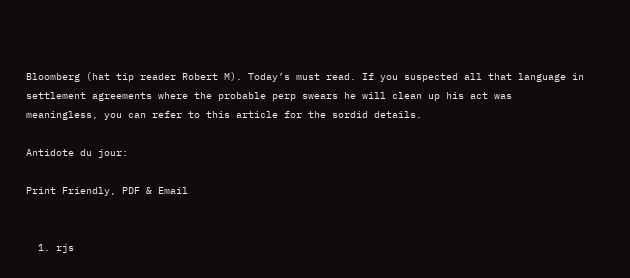Bloomberg (hat tip reader Robert M). Today’s must read. If you suspected all that language in settlement agreements where the probable perp swears he will clean up his act was meaningless, you can refer to this article for the sordid details.

Antidote du jour:

Print Friendly, PDF & Email


  1. rjs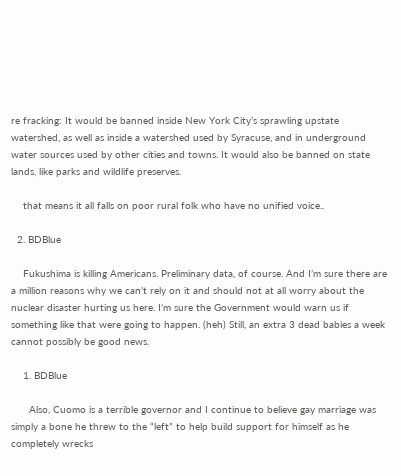re fracking: It would be banned inside New York City’s sprawling upstate watershed, as well as inside a watershed used by Syracuse, and in underground water sources used by other cities and towns. It would also be banned on state lands, like parks and wildlife preserves.

    that means it all falls on poor rural folk who have no unified voice..

  2. BDBlue

    Fukushima is killing Americans. Preliminary data, of course. And I’m sure there are a million reasons why we can’t rely on it and should not at all worry about the nuclear disaster hurting us here. I’m sure the Government would warn us if something like that were going to happen. (heh) Still, an extra 3 dead babies a week cannot possibly be good news.

    1. BDBlue

      Also, Cuomo is a terrible governor and I continue to believe gay marriage was simply a bone he threw to the “left” to help build support for himself as he completely wrecks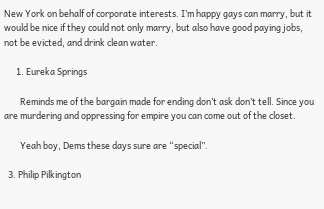New York on behalf of corporate interests. I’m happy gays can marry, but it would be nice if they could not only marry, but also have good paying jobs, not be evicted, and drink clean water.

      1. Eureka Springs

        Reminds me of the bargain made for ending don’t ask don’t tell. Since you are murdering and oppressing for empire you can come out of the closet.

        Yeah boy, Dems these days sure are “special”.

  3. Philip Pilkington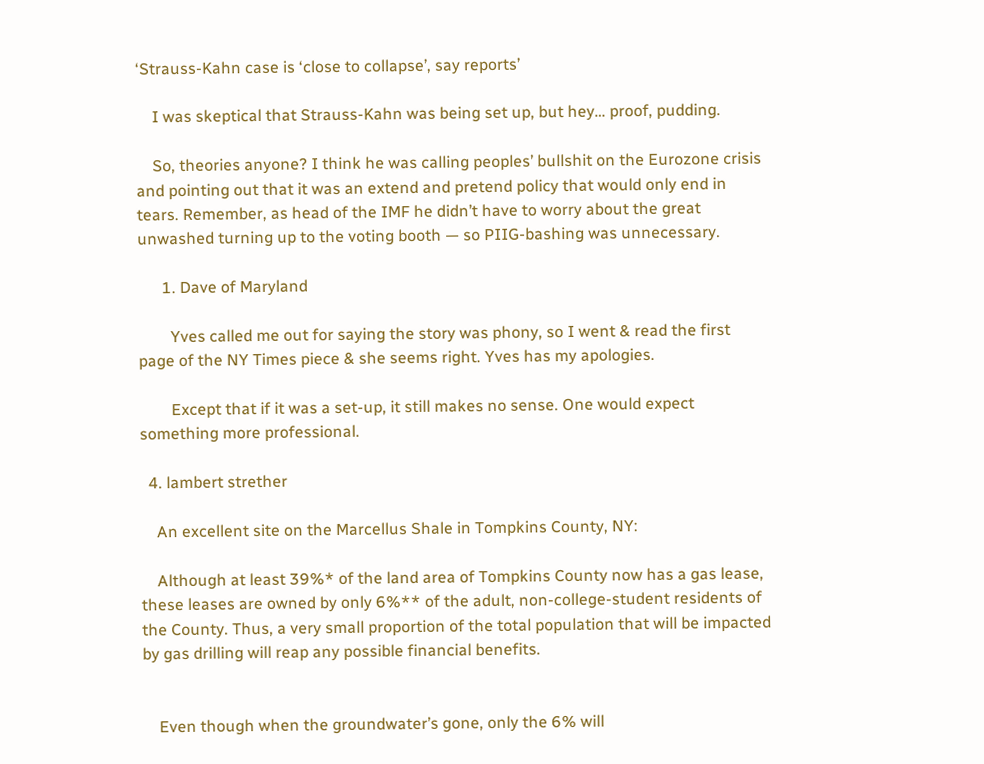‘Strauss-Kahn case is ‘close to collapse’, say reports’

    I was skeptical that Strauss-Kahn was being set up, but hey… proof, pudding.

    So, theories anyone? I think he was calling peoples’ bullshit on the Eurozone crisis and pointing out that it was an extend and pretend policy that would only end in tears. Remember, as head of the IMF he didn’t have to worry about the great unwashed turning up to the voting booth — so PIIG-bashing was unnecessary.

      1. Dave of Maryland

        Yves called me out for saying the story was phony, so I went & read the first page of the NY Times piece & she seems right. Yves has my apologies.

        Except that if it was a set-up, it still makes no sense. One would expect something more professional.

  4. lambert strether

    An excellent site on the Marcellus Shale in Tompkins County, NY:

    Although at least 39%* of the land area of Tompkins County now has a gas lease, these leases are owned by only 6%** of the adult, non-college-student residents of the County. Thus, a very small proportion of the total population that will be impacted by gas drilling will reap any possible financial benefits.


    Even though when the groundwater’s gone, only the 6% will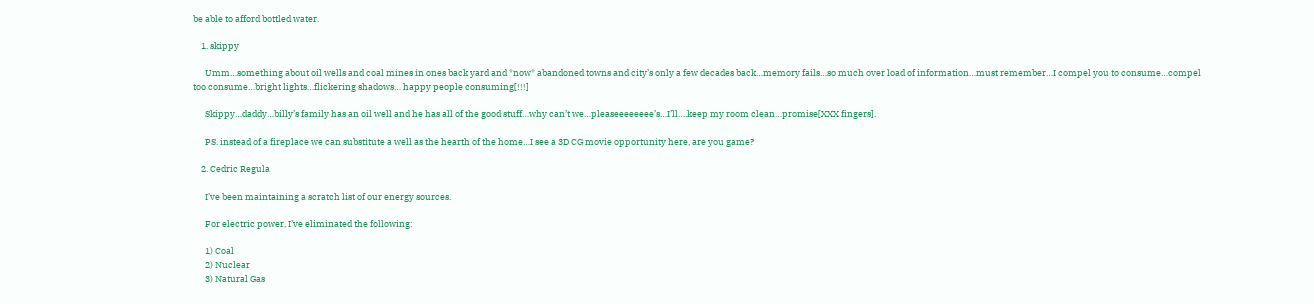be able to afford bottled water.

    1. skippy

      Umm…something about oil wells and coal mines in ones back yard and *now* abandoned towns and city’s only a few decades back…memory fails…so much over load of information…must remember…I compel you to consume…compel too consume…bright lights…flickering shadows… happy people consuming[!!!]

      Skippy…daddy…billy’s family has an oil well and he has all of the good stuff…why can’t we…pleaseeeeeeee’s…I’ll….keep my room clean…promise[XXX fingers].

      PS. instead of a fireplace we can substitute a well as the hearth of the home…I see a 3D CG movie opportunity here, are you game?

    2. Cedric Regula

      I’ve been maintaining a scratch list of our energy sources.

      For electric power, I’ve eliminated the following:

      1) Coal
      2) Nuclear
      3) Natural Gas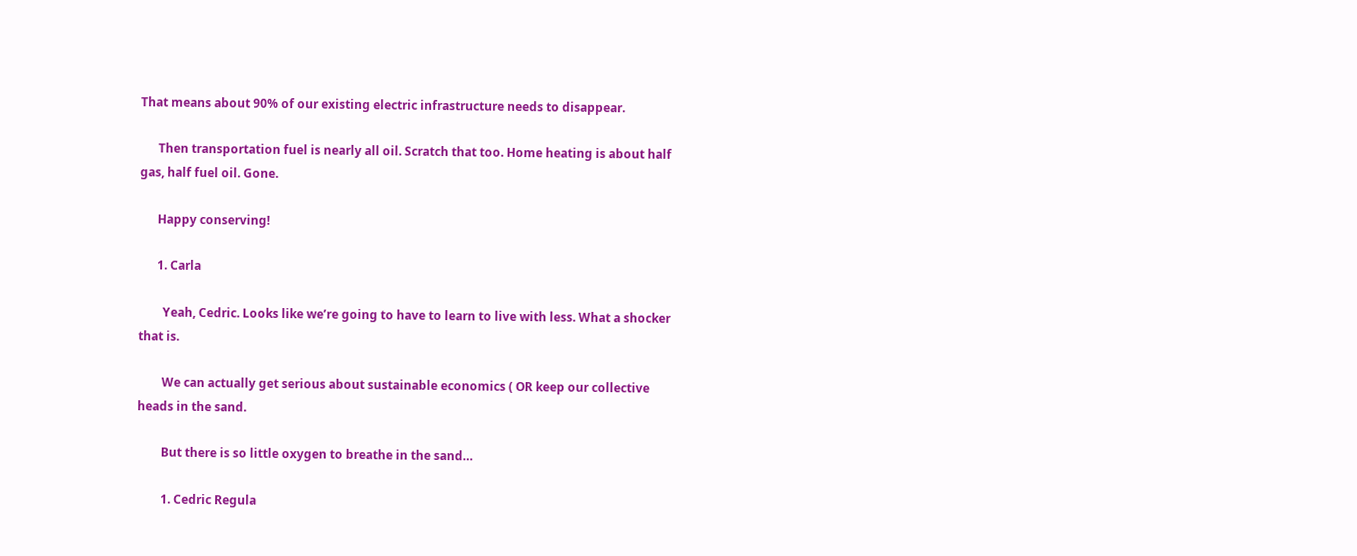That means about 90% of our existing electric infrastructure needs to disappear.

      Then transportation fuel is nearly all oil. Scratch that too. Home heating is about half gas, half fuel oil. Gone.

      Happy conserving!

      1. Carla

        Yeah, Cedric. Looks like we’re going to have to learn to live with less. What a shocker that is.

        We can actually get serious about sustainable economics ( OR keep our collective heads in the sand.

        But there is so little oxygen to breathe in the sand…

        1. Cedric Regula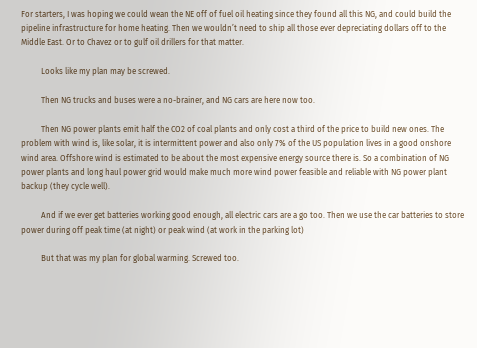For starters, I was hoping we could wean the NE off of fuel oil heating since they found all this NG, and could build the pipeline infrastructure for home heating. Then we wouldn’t need to ship all those ever depreciating dollars off to the Middle East. Or to Chavez or to gulf oil drillers for that matter.

          Looks like my plan may be screwed.

          Then NG trucks and buses were a no-brainer, and NG cars are here now too.

          Then NG power plants emit half the CO2 of coal plants and only cost a third of the price to build new ones. The problem with wind is, like solar, it is intermittent power and also only 7% of the US population lives in a good onshore wind area. Offshore wind is estimated to be about the most expensive energy source there is. So a combination of NG power plants and long haul power grid would make much more wind power feasible and reliable with NG power plant backup (they cycle well).

          And if we ever get batteries working good enough, all electric cars are a go too. Then we use the car batteries to store power during off peak time (at night) or peak wind (at work in the parking lot)

          But that was my plan for global warming. Screwed too.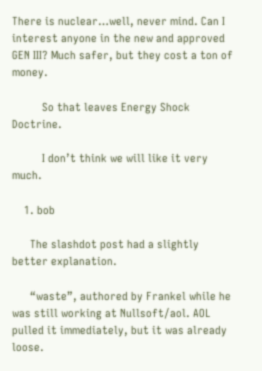There is nuclear…well, never mind. Can I interest anyone in the new and approved GEN III? Much safer, but they cost a ton of money.

          So that leaves Energy Shock Doctrine.

          I don’t think we will like it very much.

    1. bob

      The slashdot post had a slightly better explanation.

      “waste”, authored by Frankel while he was still working at Nullsoft/aol. AOL pulled it immediately, but it was already loose.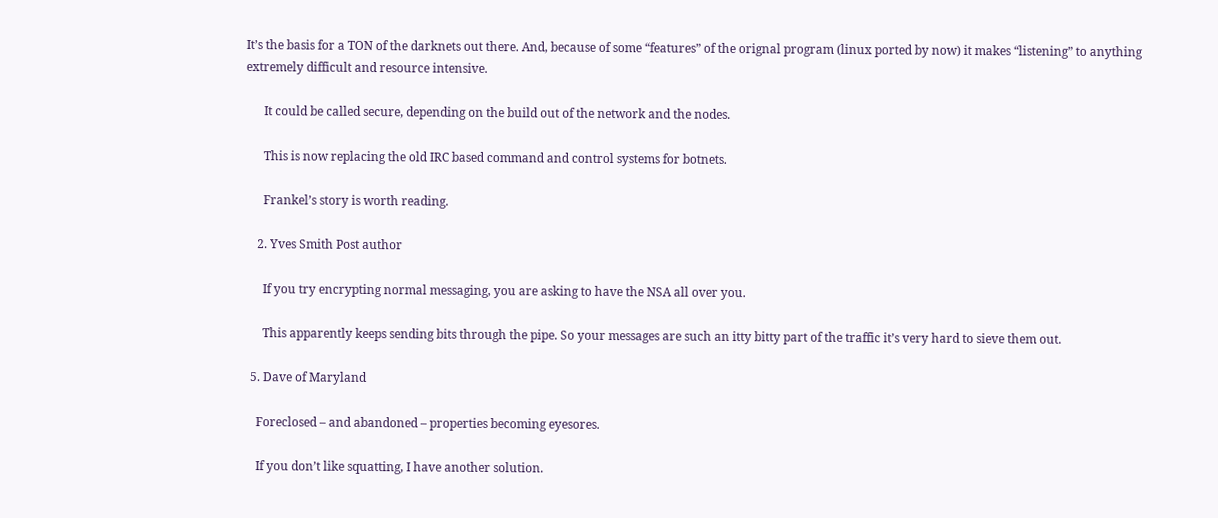It’s the basis for a TON of the darknets out there. And, because of some “features” of the orignal program (linux ported by now) it makes “listening” to anything extremely difficult and resource intensive.

      It could be called secure, depending on the build out of the network and the nodes.

      This is now replacing the old IRC based command and control systems for botnets.

      Frankel’s story is worth reading.

    2. Yves Smith Post author

      If you try encrypting normal messaging, you are asking to have the NSA all over you.

      This apparently keeps sending bits through the pipe. So your messages are such an itty bitty part of the traffic it’s very hard to sieve them out.

  5. Dave of Maryland

    Foreclosed – and abandoned – properties becoming eyesores.

    If you don’t like squatting, I have another solution.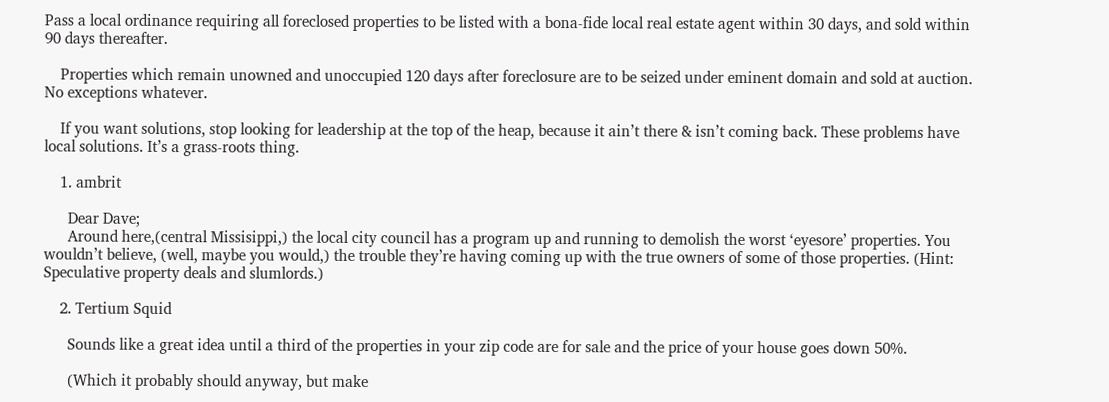Pass a local ordinance requiring all foreclosed properties to be listed with a bona-fide local real estate agent within 30 days, and sold within 90 days thereafter.

    Properties which remain unowned and unoccupied 120 days after foreclosure are to be seized under eminent domain and sold at auction. No exceptions whatever.

    If you want solutions, stop looking for leadership at the top of the heap, because it ain’t there & isn’t coming back. These problems have local solutions. It’s a grass-roots thing.

    1. ambrit

      Dear Dave;
      Around here,(central Missisippi,) the local city council has a program up and running to demolish the worst ‘eyesore’ properties. You wouldn’t believe, (well, maybe you would,) the trouble they’re having coming up with the true owners of some of those properties. (Hint: Speculative property deals and slumlords.)

    2. Tertium Squid

      Sounds like a great idea until a third of the properties in your zip code are for sale and the price of your house goes down 50%.

      (Which it probably should anyway, but make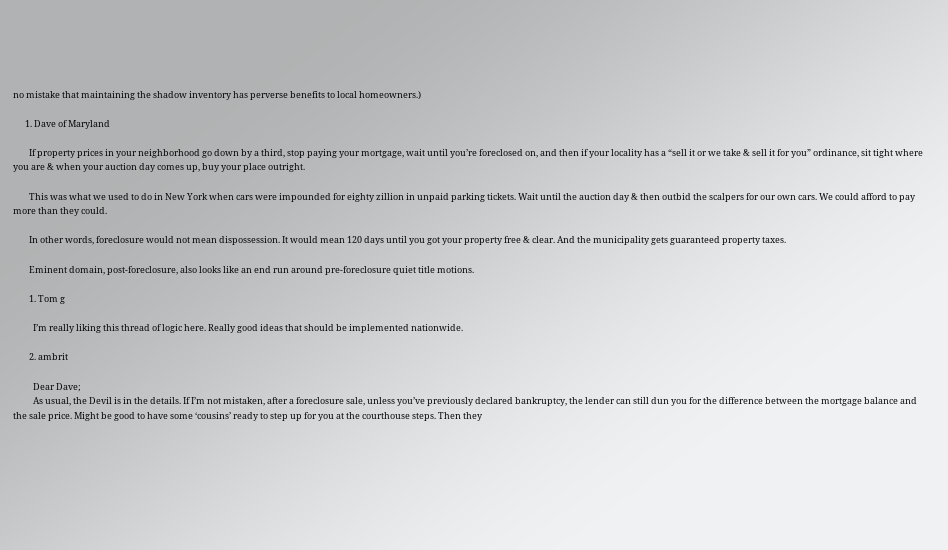no mistake that maintaining the shadow inventory has perverse benefits to local homeowners.)

      1. Dave of Maryland

        If property prices in your neighborhood go down by a third, stop paying your mortgage, wait until you’re foreclosed on, and then if your locality has a “sell it or we take & sell it for you” ordinance, sit tight where you are & when your auction day comes up, buy your place outright.

        This was what we used to do in New York when cars were impounded for eighty zillion in unpaid parking tickets. Wait until the auction day & then outbid the scalpers for our own cars. We could afford to pay more than they could.

        In other words, foreclosure would not mean dispossession. It would mean 120 days until you got your property free & clear. And the municipality gets guaranteed property taxes.

        Eminent domain, post-foreclosure, also looks like an end run around pre-foreclosure quiet title motions.

        1. Tom g

          I’m really liking this thread of logic here. Really good ideas that should be implemented nationwide.

        2. ambrit

          Dear Dave;
          As usual, the Devil is in the details. If I’m not mistaken, after a foreclosure sale, unless you’ve previously declared bankruptcy, the lender can still dun you for the difference between the mortgage balance and the sale price. Might be good to have some ‘cousins’ ready to step up for you at the courthouse steps. Then they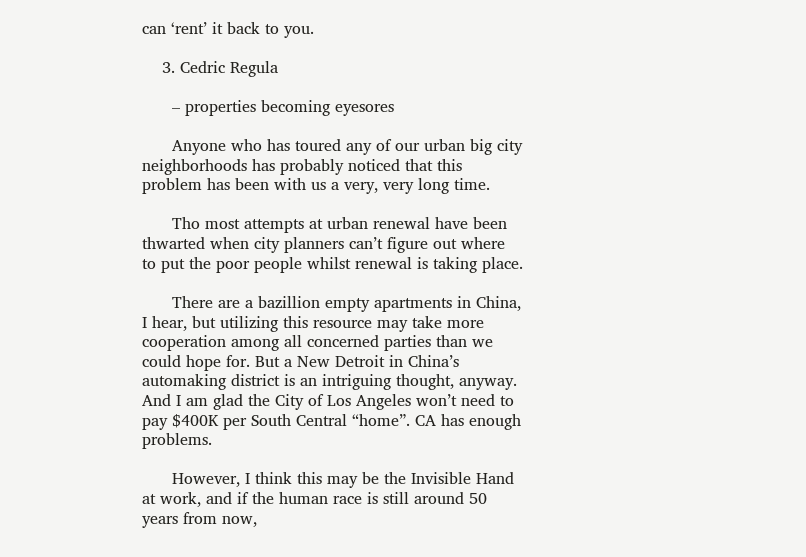can ‘rent’ it back to you.

    3. Cedric Regula

      – properties becoming eyesores

      Anyone who has toured any of our urban big city neighborhoods has probably noticed that this problem has been with us a very, very long time.

      Tho most attempts at urban renewal have been thwarted when city planners can’t figure out where to put the poor people whilst renewal is taking place.

      There are a bazillion empty apartments in China, I hear, but utilizing this resource may take more cooperation among all concerned parties than we could hope for. But a New Detroit in China’s automaking district is an intriguing thought, anyway. And I am glad the City of Los Angeles won’t need to pay $400K per South Central “home”. CA has enough problems.

      However, I think this may be the Invisible Hand at work, and if the human race is still around 50 years from now,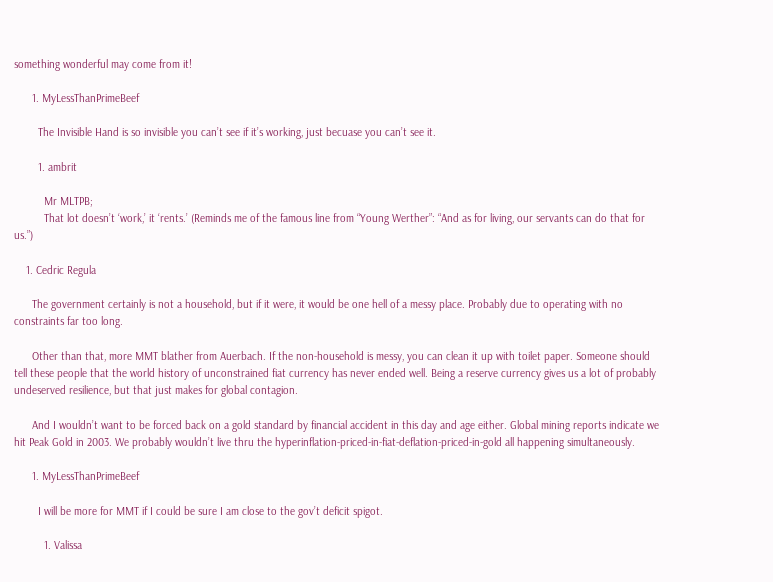something wonderful may come from it!

      1. MyLessThanPrimeBeef

        The Invisible Hand is so invisible you can’t see if it’s working, just becuase you can’t see it.

        1. ambrit

          Mr MLTPB;
          That lot doesn’t ‘work,’ it ‘rents.’ (Reminds me of the famous line from “Young Werther”: “And as for living, our servants can do that for us.”)

    1. Cedric Regula

      The government certainly is not a household, but if it were, it would be one hell of a messy place. Probably due to operating with no constraints far too long.

      Other than that, more MMT blather from Auerbach. If the non-household is messy, you can clean it up with toilet paper. Someone should tell these people that the world history of unconstrained fiat currency has never ended well. Being a reserve currency gives us a lot of probably undeserved resilience, but that just makes for global contagion.

      And I wouldn’t want to be forced back on a gold standard by financial accident in this day and age either. Global mining reports indicate we hit Peak Gold in 2003. We probably wouldn’t live thru the hyperinflation-priced-in-fiat-deflation-priced-in-gold all happening simultaneously.

      1. MyLessThanPrimeBeef

        I will be more for MMT if I could be sure I am close to the gov’t deficit spigot.

          1. Valissa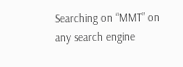Searching on “MMT” on any search engine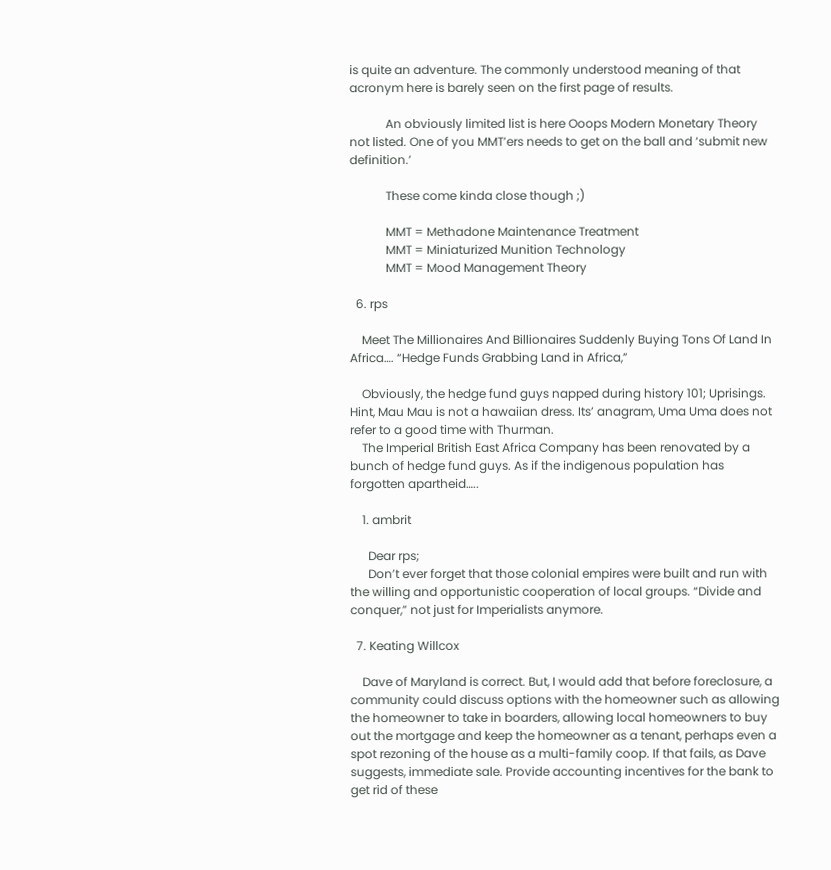is quite an adventure. The commonly understood meaning of that acronym here is barely seen on the first page of results.

            An obviously limited list is here Ooops Modern Monetary Theory not listed. One of you MMT’ers needs to get on the ball and ‘submit new definition.’

            These come kinda close though ;)

            MMT = Methadone Maintenance Treatment
            MMT = Miniaturized Munition Technology
            MMT = Mood Management Theory

  6. rps

    Meet The Millionaires And Billionaires Suddenly Buying Tons Of Land In Africa…. “Hedge Funds Grabbing Land in Africa,”

    Obviously, the hedge fund guys napped during history 101; Uprisings. Hint, Mau Mau is not a hawaiian dress. Its’ anagram, Uma Uma does not refer to a good time with Thurman.
    The Imperial British East Africa Company has been renovated by a bunch of hedge fund guys. As if the indigenous population has forgotten apartheid…..

    1. ambrit

      Dear rps;
      Don’t ever forget that those colonial empires were built and run with the willing and opportunistic cooperation of local groups. “Divide and conquer,” not just for Imperialists anymore.

  7. Keating Willcox

    Dave of Maryland is correct. But, I would add that before foreclosure, a community could discuss options with the homeowner such as allowing the homeowner to take in boarders, allowing local homeowners to buy out the mortgage and keep the homeowner as a tenant, perhaps even a spot rezoning of the house as a multi-family coop. If that fails, as Dave suggests, immediate sale. Provide accounting incentives for the bank to get rid of these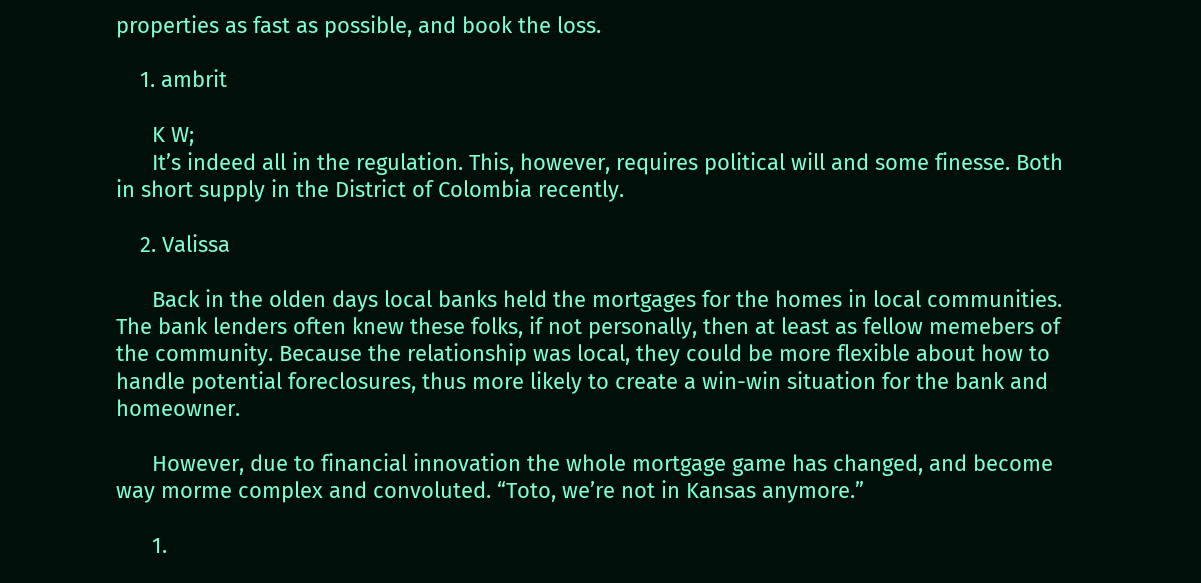properties as fast as possible, and book the loss.

    1. ambrit

      K W;
      It’s indeed all in the regulation. This, however, requires political will and some finesse. Both in short supply in the District of Colombia recently.

    2. Valissa

      Back in the olden days local banks held the mortgages for the homes in local communities. The bank lenders often knew these folks, if not personally, then at least as fellow memebers of the community. Because the relationship was local, they could be more flexible about how to handle potential foreclosures, thus more likely to create a win-win situation for the bank and homeowner.

      However, due to financial innovation the whole mortgage game has changed, and become way morme complex and convoluted. “Toto, we’re not in Kansas anymore.”

      1.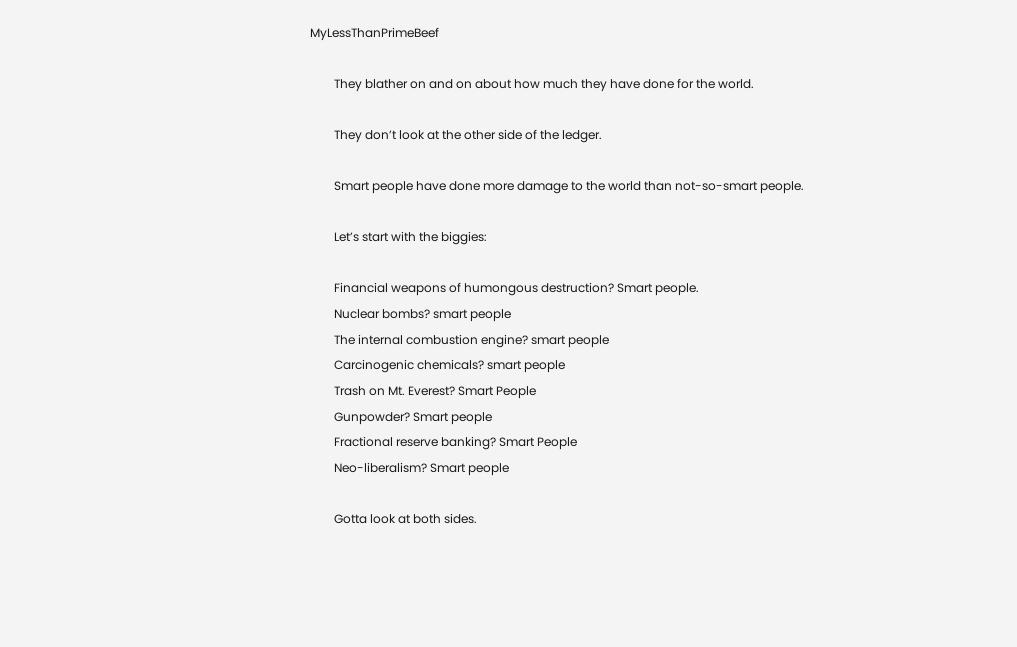MyLessThanPrimeBeef

        They blather on and on about how much they have done for the world.

        They don’t look at the other side of the ledger.

        Smart people have done more damage to the world than not-so-smart people.

        Let’s start with the biggies:

        Financial weapons of humongous destruction? Smart people.
        Nuclear bombs? smart people
        The internal combustion engine? smart people
        Carcinogenic chemicals? smart people
        Trash on Mt. Everest? Smart People
        Gunpowder? Smart people
        Fractional reserve banking? Smart People
        Neo-liberalism? Smart people

        Gotta look at both sides.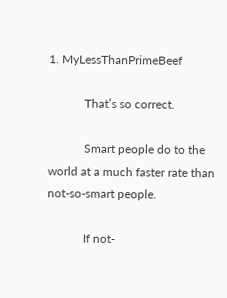1. MyLessThanPrimeBeef

            That’s so correct.

            Smart people do to the world at a much faster rate than not-so-smart people.

            If not-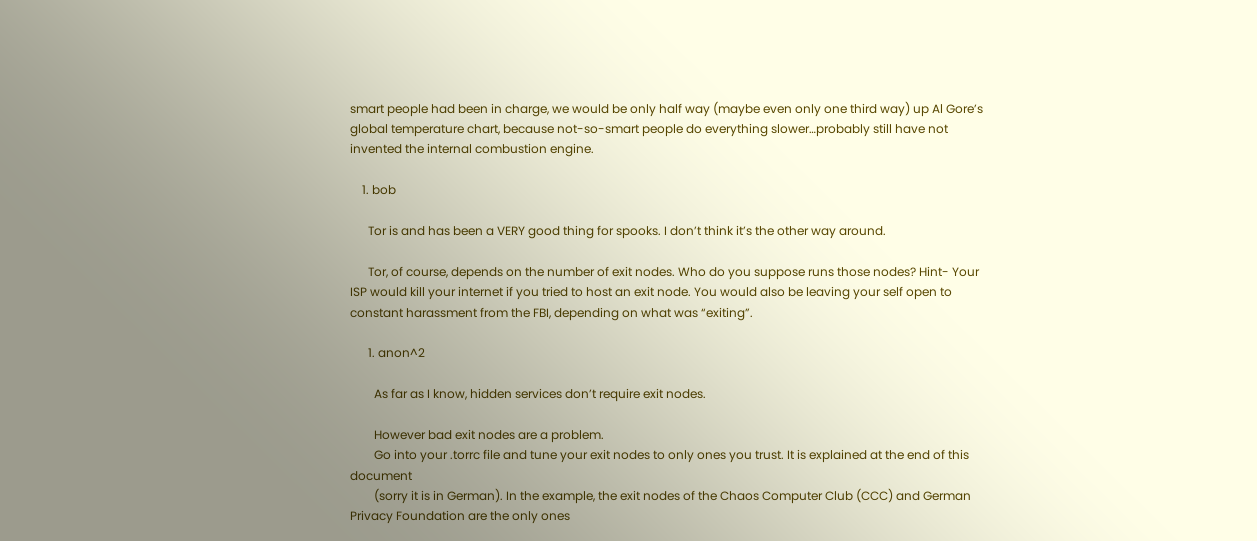smart people had been in charge, we would be only half way (maybe even only one third way) up Al Gore’s global temperature chart, because not-so-smart people do everything slower…probably still have not invented the internal combustion engine.

    1. bob

      Tor is and has been a VERY good thing for spooks. I don’t think it’s the other way around.

      Tor, of course, depends on the number of exit nodes. Who do you suppose runs those nodes? Hint- Your ISP would kill your internet if you tried to host an exit node. You would also be leaving your self open to constant harassment from the FBI, depending on what was “exiting”.

      1. anon^2

        As far as I know, hidden services don’t require exit nodes.

        However bad exit nodes are a problem.
        Go into your .torrc file and tune your exit nodes to only ones you trust. It is explained at the end of this document
        (sorry it is in German). In the example, the exit nodes of the Chaos Computer Club (CCC) and German Privacy Foundation are the only ones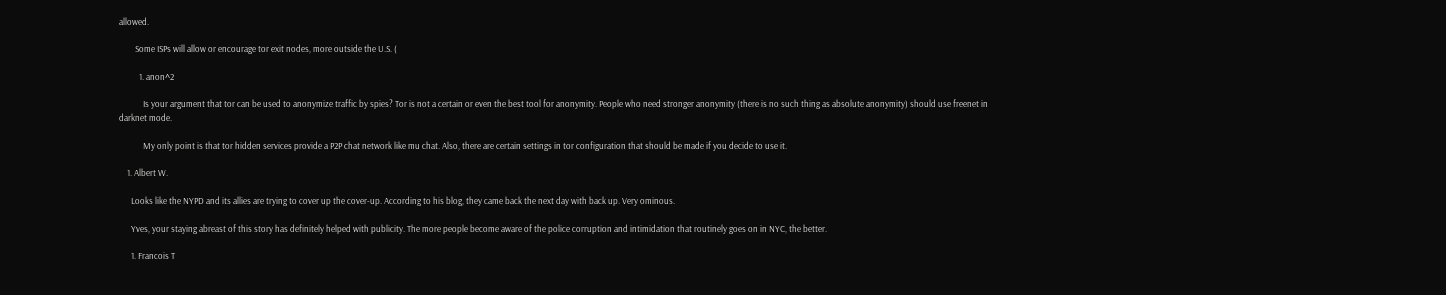allowed.

        Some ISPs will allow or encourage tor exit nodes, more outside the U.S. (

          1. anon^2

            Is your argument that tor can be used to anonymize traffic by spies? Tor is not a certain or even the best tool for anonymity. People who need stronger anonymity (there is no such thing as absolute anonymity) should use freenet in darknet mode.

            My only point is that tor hidden services provide a P2P chat network like mu chat. Also, there are certain settings in tor configuration that should be made if you decide to use it.

    1. Albert W.

      Looks like the NYPD and its allies are trying to cover up the cover-up. According to his blog, they came back the next day with back up. Very ominous.

      Yves, your staying abreast of this story has definitely helped with publicity. The more people become aware of the police corruption and intimidation that routinely goes on in NYC, the better.

      1. Francois T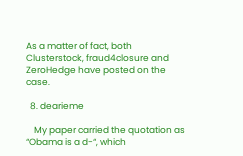As a matter of fact, both Clusterstock, fraud4closure and ZeroHedge have posted on the case.

  8. dearieme

    My paper carried the quotation as “Obama is a d-“, which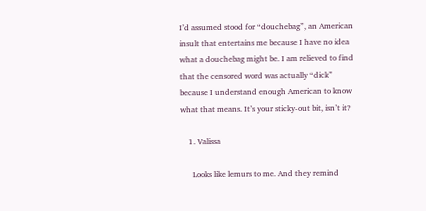I’d assumed stood for “douchebag”, an American insult that entertains me because I have no idea what a douchebag might be. I am relieved to find that the censored word was actually “dick” because I understand enough American to know what that means. It’s your sticky-out bit, isn’t it?

    1. Valissa

      Looks like lemurs to me. And they remind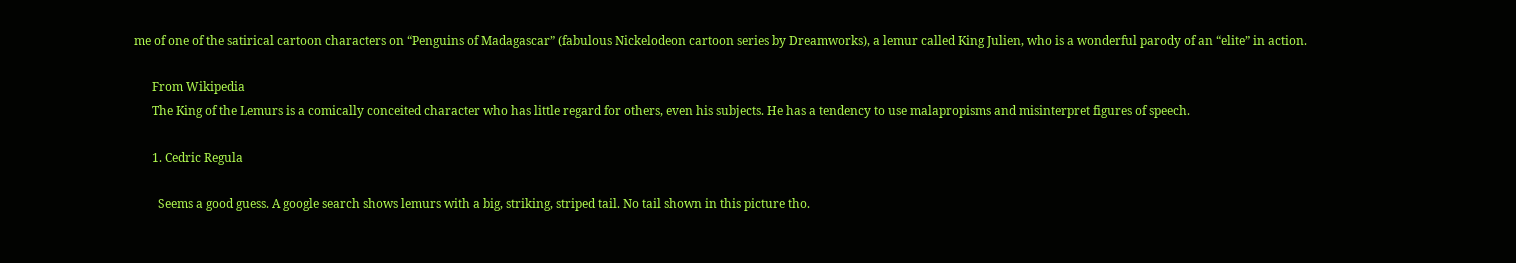me of one of the satirical cartoon characters on “Penguins of Madagascar” (fabulous Nickelodeon cartoon series by Dreamworks), a lemur called King Julien, who is a wonderful parody of an “elite” in action.

      From Wikipedia
      The King of the Lemurs is a comically conceited character who has little regard for others, even his subjects. He has a tendency to use malapropisms and misinterpret figures of speech.

      1. Cedric Regula

        Seems a good guess. A google search shows lemurs with a big, striking, striped tail. No tail shown in this picture tho.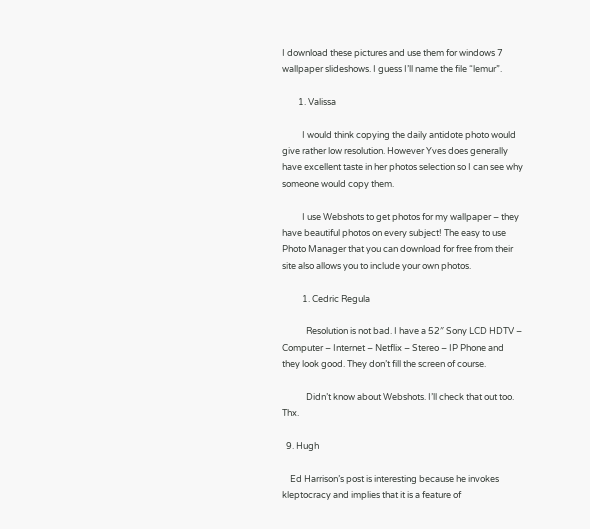I download these pictures and use them for windows 7 wallpaper slideshows. I guess I’ll name the file “lemur”.

        1. Valissa

          I would think copying the daily antidote photo would give rather low resolution. However Yves does generally have excellent taste in her photos selection so I can see why someone would copy them.

          I use Webshots to get photos for my wallpaper – they have beautiful photos on every subject! The easy to use Photo Manager that you can download for free from their site also allows you to include your own photos.

          1. Cedric Regula

            Resolution is not bad. I have a 52″ Sony LCD HDTV – Computer – Internet – Netflix – Stereo – IP Phone and they look good. They don’t fill the screen of course.

            Didn’t know about Webshots. I’ll check that out too. Thx.

  9. Hugh

    Ed Harrison’s post is interesting because he invokes kleptocracy and implies that it is a feature of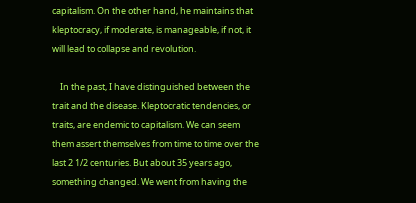capitalism. On the other hand, he maintains that kleptocracy, if moderate, is manageable, if not, it will lead to collapse and revolution.

    In the past, I have distinguished between the trait and the disease. Kleptocratic tendencies, or traits, are endemic to capitalism. We can seem them assert themselves from time to time over the last 2 1/2 centuries. But about 35 years ago, something changed. We went from having the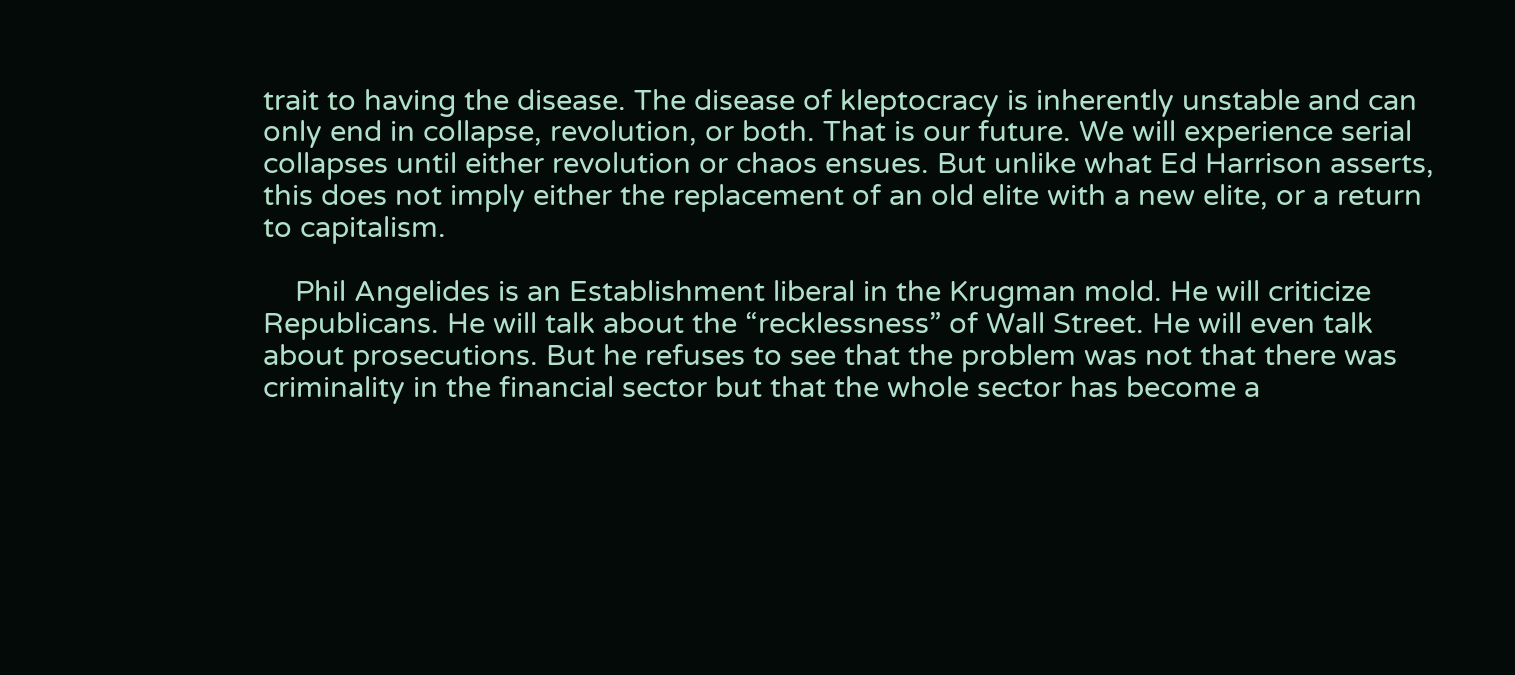trait to having the disease. The disease of kleptocracy is inherently unstable and can only end in collapse, revolution, or both. That is our future. We will experience serial collapses until either revolution or chaos ensues. But unlike what Ed Harrison asserts, this does not imply either the replacement of an old elite with a new elite, or a return to capitalism.

    Phil Angelides is an Establishment liberal in the Krugman mold. He will criticize Republicans. He will talk about the “recklessness” of Wall Street. He will even talk about prosecutions. But he refuses to see that the problem was not that there was criminality in the financial sector but that the whole sector has become a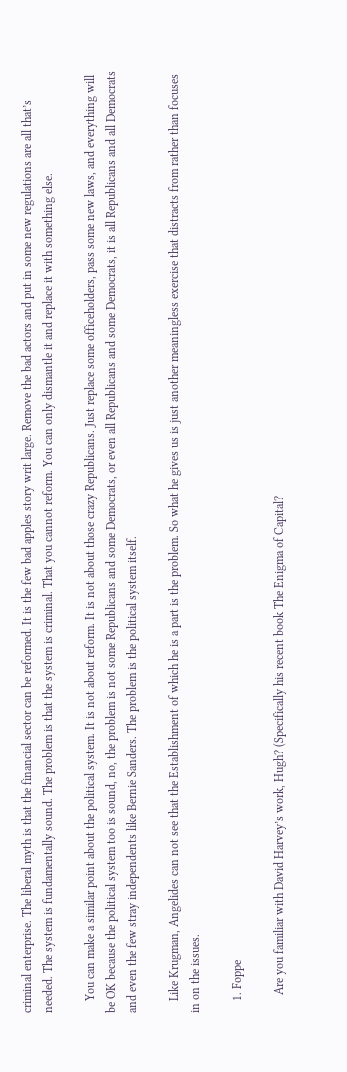criminal enterprise. The liberal myth is that the financial sector can be reformed. It is the few bad apples story writ large. Remove the bad actors and put in some new regulations are all that’s needed. The system is fundamentally sound. The problem is that the system is criminal. That you cannot reform. You can only dismantle it and replace it with something else.

    You can make a similar point about the political system. It is not about reform. It is not about those crazy Republicans. Just replace some officeholders, pass some new laws, and everything will be OK because the political system too is sound, no, the problem is not some Republicans and some Democrats, or even all Republicans and some Democrats, it is all Republicans and all Democrats and even the few stray independents like Bernie Sanders. The problem is the political system itself.

    Like Krugman, Angelides can not see that the Establishment of which he is a part is the problem. So what he gives us is just another meaningless exercise that distracts from rather than focuses in on the issues.

    1. Foppe

      Are you familiar with David Harvey’s work, Hugh? (Specifically his recent book The Enigma of Capital?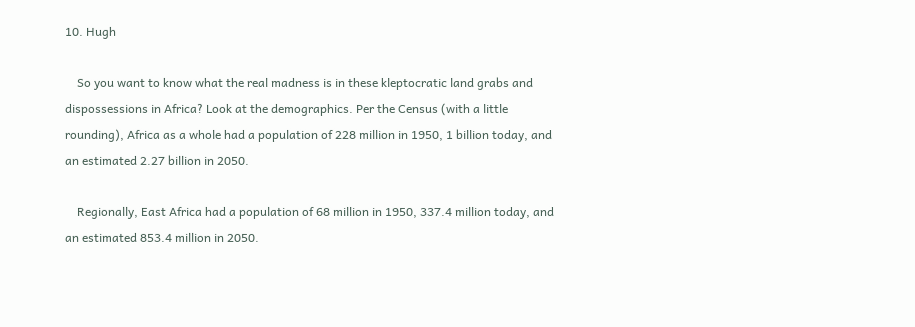10. Hugh

    So you want to know what the real madness is in these kleptocratic land grabs and dispossessions in Africa? Look at the demographics. Per the Census (with a little rounding), Africa as a whole had a population of 228 million in 1950, 1 billion today, and an estimated 2.27 billion in 2050.

    Regionally, East Africa had a population of 68 million in 1950, 337.4 million today, and an estimated 853.4 million in 2050.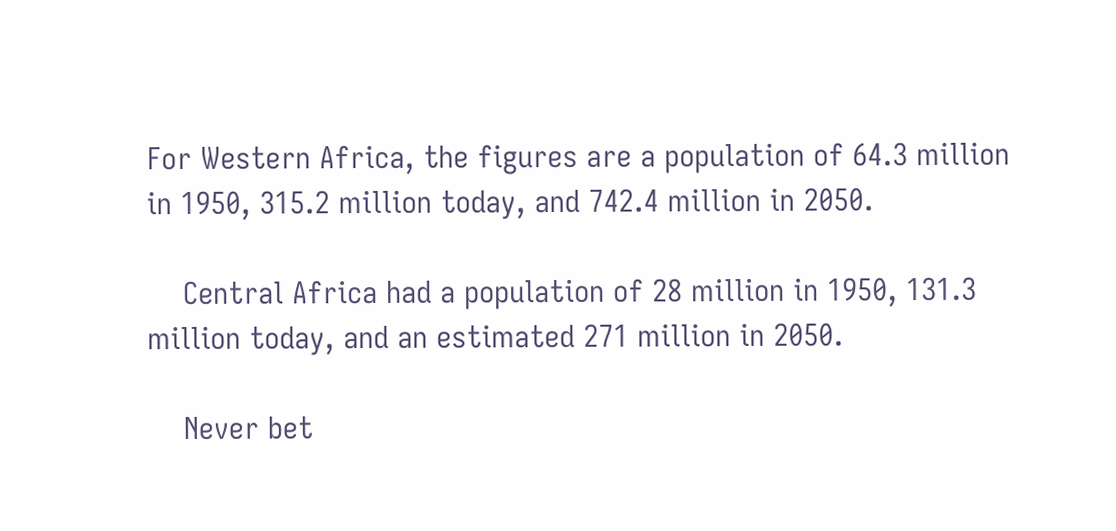For Western Africa, the figures are a population of 64.3 million in 1950, 315.2 million today, and 742.4 million in 2050.

    Central Africa had a population of 28 million in 1950, 131.3 million today, and an estimated 271 million in 2050.

    Never bet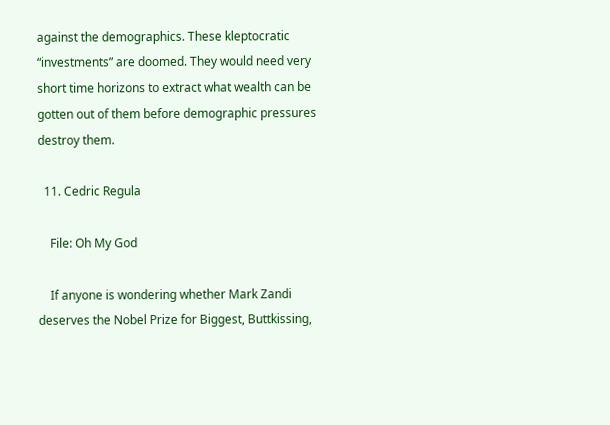against the demographics. These kleptocratic “investments” are doomed. They would need very short time horizons to extract what wealth can be gotten out of them before demographic pressures destroy them.

  11. Cedric Regula

    File: Oh My God

    If anyone is wondering whether Mark Zandi deserves the Nobel Prize for Biggest, Buttkissing,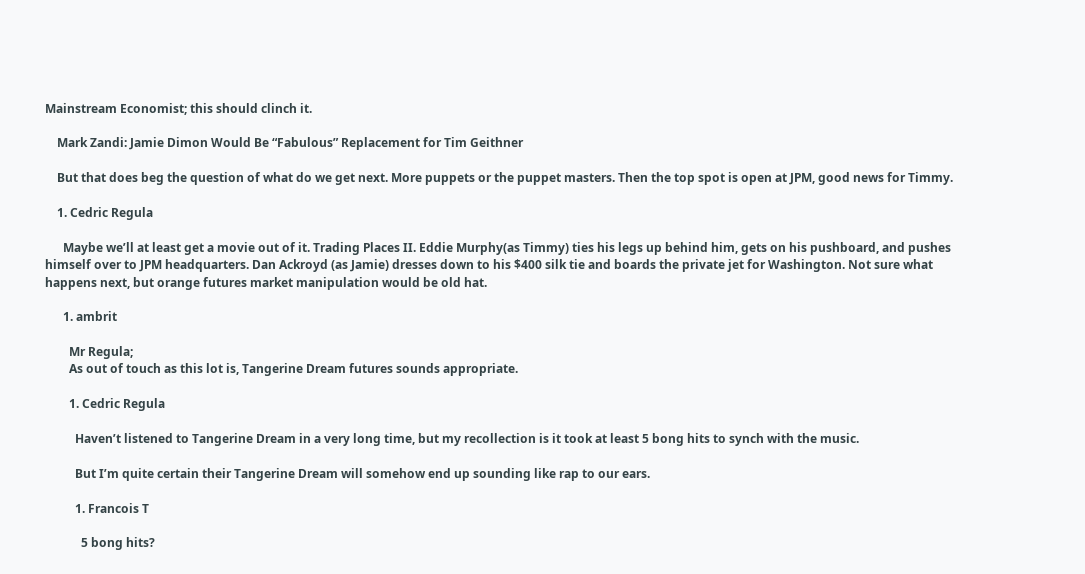Mainstream Economist; this should clinch it.

    Mark Zandi: Jamie Dimon Would Be “Fabulous” Replacement for Tim Geithner

    But that does beg the question of what do we get next. More puppets or the puppet masters. Then the top spot is open at JPM, good news for Timmy.

    1. Cedric Regula

      Maybe we’ll at least get a movie out of it. Trading Places II. Eddie Murphy(as Timmy) ties his legs up behind him, gets on his pushboard, and pushes himself over to JPM headquarters. Dan Ackroyd (as Jamie) dresses down to his $400 silk tie and boards the private jet for Washington. Not sure what happens next, but orange futures market manipulation would be old hat.

      1. ambrit

        Mr Regula;
        As out of touch as this lot is, Tangerine Dream futures sounds appropriate.

        1. Cedric Regula

          Haven’t listened to Tangerine Dream in a very long time, but my recollection is it took at least 5 bong hits to synch with the music.

          But I’m quite certain their Tangerine Dream will somehow end up sounding like rap to our ears.

          1. Francois T

            5 bong hits?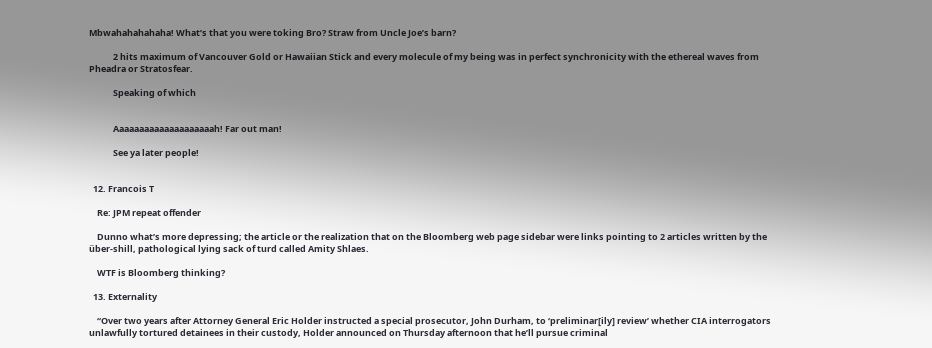Mbwahahahahaha! What’s that you were toking Bro? Straw from Uncle Joe’s barn?

            2 hits maximum of Vancouver Gold or Hawaiian Stick and every molecule of my being was in perfect synchronicity with the ethereal waves from Pheadra or Stratosfear.

            Speaking of which


            Aaaaaaaaaaaaaaaaaaaah! Far out man!

            See ya later people!


  12. Francois T

    Re: JPM repeat offender

    Dunno what’s more depressing; the article or the realization that on the Bloomberg web page sidebar were links pointing to 2 articles written by the über-shill, pathological lying sack of turd called Amity Shlaes.

    WTF is Bloomberg thinking?

  13. Externality

    “Over two years after Attorney General Eric Holder instructed a special prosecutor, John Durham, to ‘preliminar[ily] review’ whether CIA interrogators unlawfully tortured detainees in their custody, Holder announced on Thursday afternoon that he’ll pursue criminal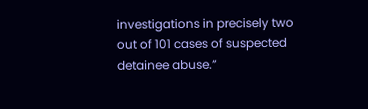investigations in precisely two out of 101 cases of suspected detainee abuse.”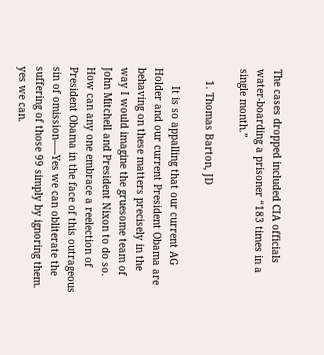The cases dropped included CIA officials water-boarding a prisoner “183 times in a single month.”

    1. Thomas Barton, JD

      It is so appalling that our current AG Holder and our current President Obama are behaving on these matters precisely in the way I would imagine the gruesome team of John Mitchell and President Nixon to do so. How can any one embrace a reelection of President Obama in the face of this outrageous sin of omission—–Yes we can obliterate the suffering of those 99 simply by ignoring them. yes we can.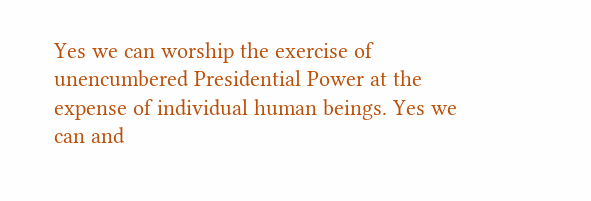Yes we can worship the exercise of unencumbered Presidential Power at the expense of individual human beings. Yes we can and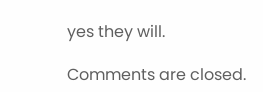yes they will.

Comments are closed.